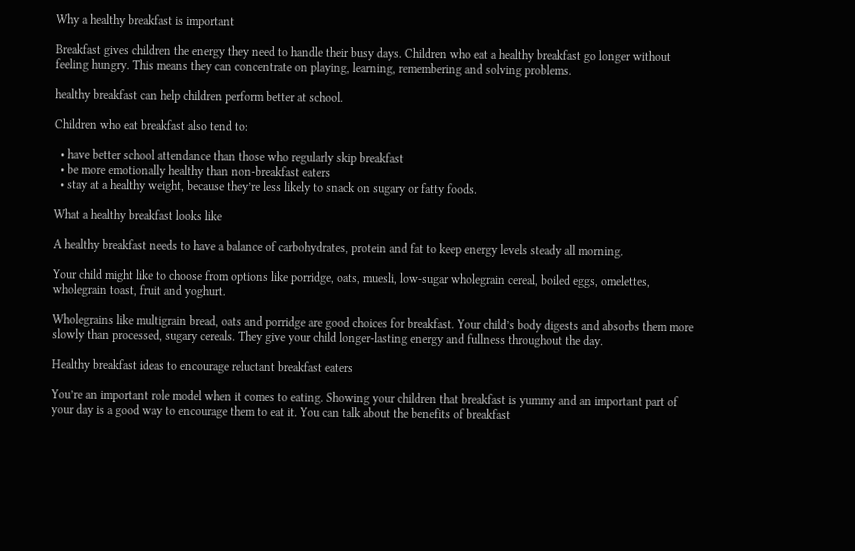Why a healthy breakfast is important

Breakfast gives children the energy they need to handle their busy days. Children who eat a healthy breakfast go longer without feeling hungry. This means they can concentrate on playing, learning, remembering and solving problems.

healthy breakfast can help children perform better at school.

Children who eat breakfast also tend to:

  • have better school attendance than those who regularly skip breakfast
  • be more emotionally healthy than non-breakfast eaters
  • stay at a healthy weight, because they’re less likely to snack on sugary or fatty foods.

What a healthy breakfast looks like

A healthy breakfast needs to have a balance of carbohydrates, protein and fat to keep energy levels steady all morning.

Your child might like to choose from options like porridge, oats, muesli, low-sugar wholegrain cereal, boiled eggs, omelettes, wholegrain toast, fruit and yoghurt.

Wholegrains like multigrain bread, oats and porridge are good choices for breakfast. Your child’s body digests and absorbs them more slowly than processed, sugary cereals. They give your child longer-lasting energy and fullness throughout the day.

Healthy breakfast ideas to encourage reluctant breakfast eaters

You’re an important role model when it comes to eating. Showing your children that breakfast is yummy and an important part of your day is a good way to encourage them to eat it. You can talk about the benefits of breakfast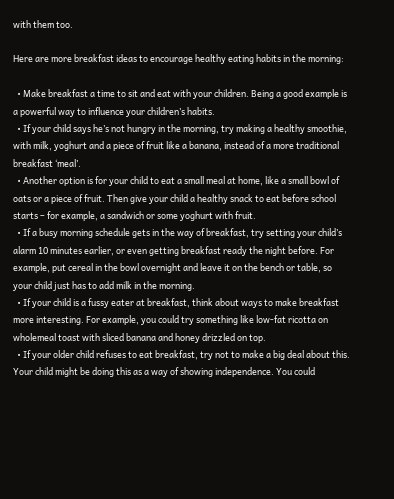with them too.

Here are more breakfast ideas to encourage healthy eating habits in the morning:

  • Make breakfast a time to sit and eat with your children. Being a good example is a powerful way to influence your children’s habits.
  • If your child says he’s not hungry in the morning, try making a healthy smoothie, with milk, yoghurt and a piece of fruit like a banana, instead of a more traditional breakfast ‘meal’.
  • Another option is for your child to eat a small meal at home, like a small bowl of oats or a piece of fruit. Then give your child a healthy snack to eat before school starts – for example, a sandwich or some yoghurt with fruit.
  • If a busy morning schedule gets in the way of breakfast, try setting your child’s alarm 10 minutes earlier, or even getting breakfast ready the night before. For example, put cereal in the bowl overnight and leave it on the bench or table, so your child just has to add milk in the morning.
  • If your child is a fussy eater at breakfast, think about ways to make breakfast more interesting. For example, you could try something like low-fat ricotta on wholemeal toast with sliced banana and honey drizzled on top.
  • If your older child refuses to eat breakfast, try not to make a big deal about this. Your child might be doing this as a way of showing independence. You could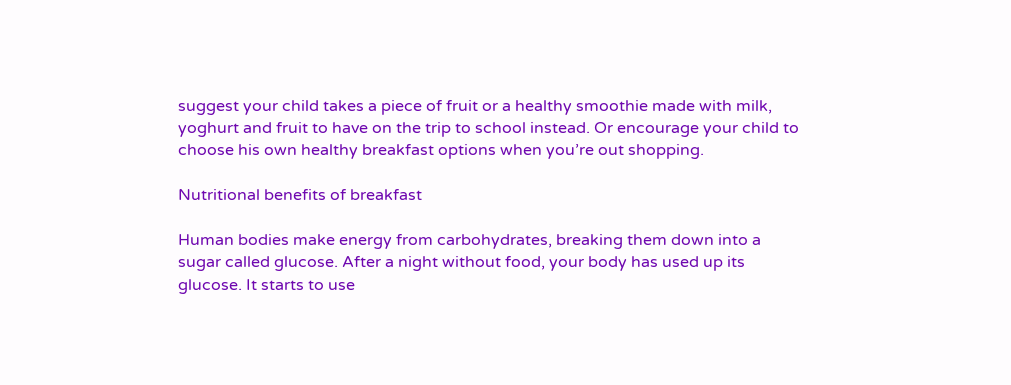suggest your child takes a piece of fruit or a healthy smoothie made with milk, yoghurt and fruit to have on the trip to school instead. Or encourage your child to choose his own healthy breakfast options when you’re out shopping.

Nutritional benefits of breakfast

Human bodies make energy from carbohydrates, breaking them down into a sugar called glucose. After a night without food, your body has used up its glucose. It starts to use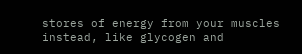stores of energy from your muscles instead, like glycogen and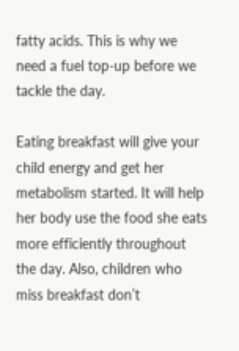fatty acids. This is why we need a fuel top-up before we tackle the day.

Eating breakfast will give your child energy and get her metabolism started. It will help her body use the food she eats more efficiently throughout the day. Also, children who miss breakfast don’t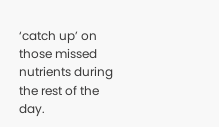‘catch up’ on those missed nutrients during the rest of the day.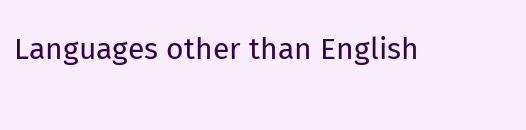Languages other than English